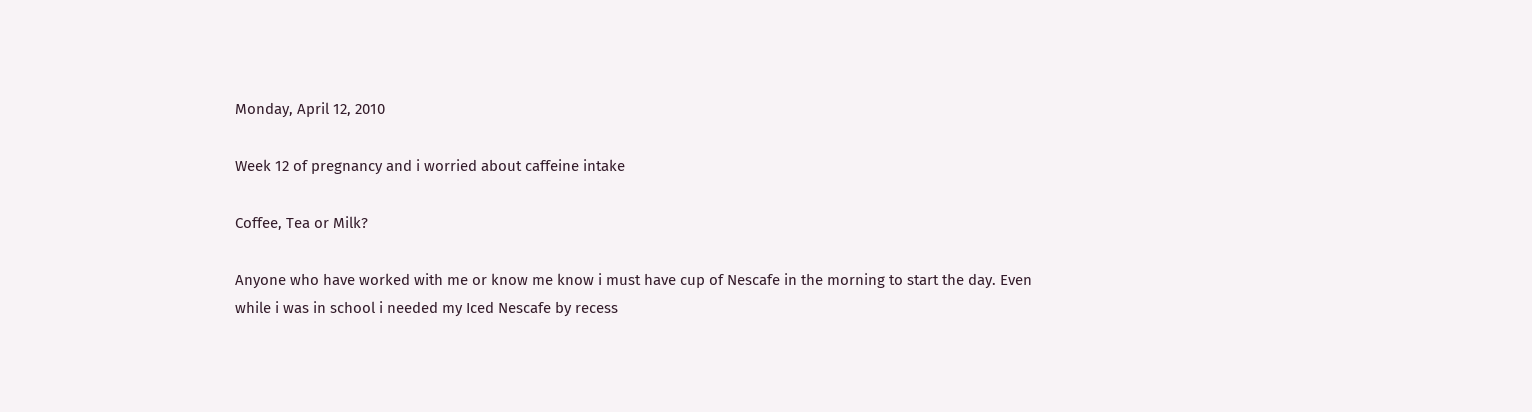Monday, April 12, 2010

Week 12 of pregnancy and i worried about caffeine intake

Coffee, Tea or Milk?

Anyone who have worked with me or know me know i must have cup of Nescafe in the morning to start the day. Even while i was in school i needed my Iced Nescafe by recess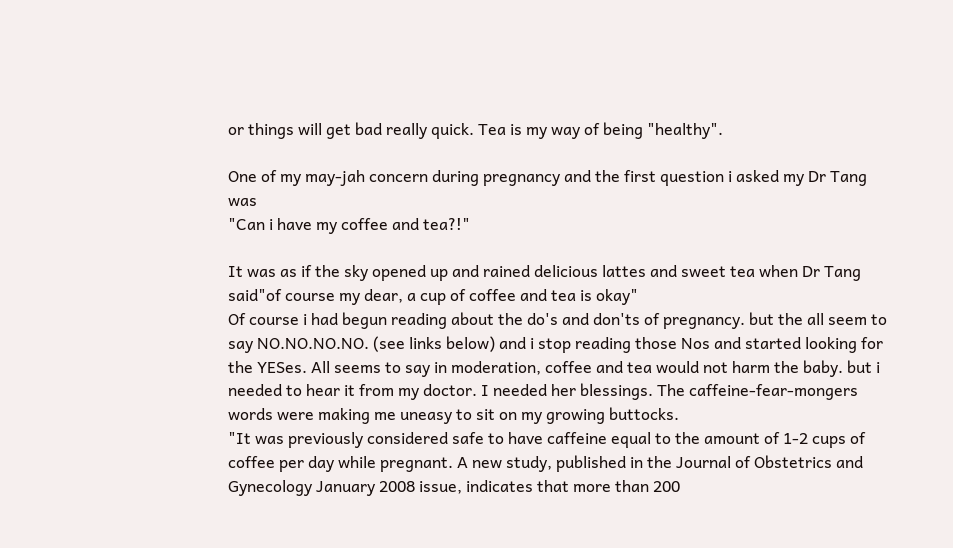or things will get bad really quick. Tea is my way of being "healthy".

One of my may-jah concern during pregnancy and the first question i asked my Dr Tang was
"Can i have my coffee and tea?!"

It was as if the sky opened up and rained delicious lattes and sweet tea when Dr Tang said"of course my dear, a cup of coffee and tea is okay"
Of course i had begun reading about the do's and don'ts of pregnancy. but the all seem to say NO.NO.NO.NO. (see links below) and i stop reading those Nos and started looking for the YESes. All seems to say in moderation, coffee and tea would not harm the baby. but i needed to hear it from my doctor. I needed her blessings. The caffeine-fear-mongers words were making me uneasy to sit on my growing buttocks.
"It was previously considered safe to have caffeine equal to the amount of 1-2 cups of coffee per day while pregnant. A new study, published in the Journal of Obstetrics and Gynecology January 2008 issue, indicates that more than 200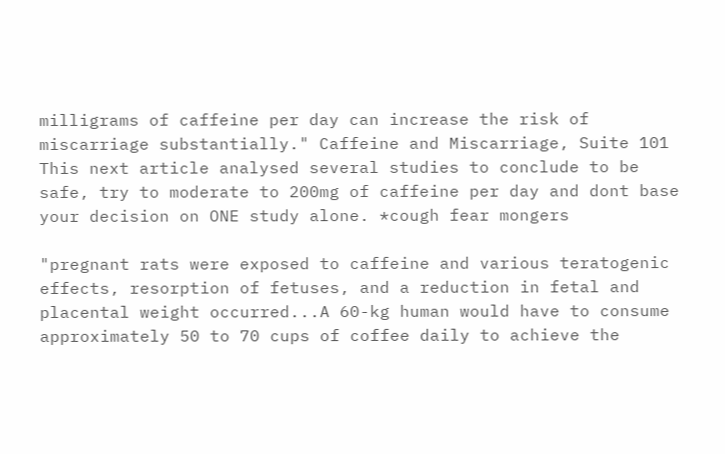milligrams of caffeine per day can increase the risk of miscarriage substantially." Caffeine and Miscarriage, Suite 101
This next article analysed several studies to conclude to be safe, try to moderate to 200mg of caffeine per day and dont base your decision on ONE study alone. *cough fear mongers

"pregnant rats were exposed to caffeine and various teratogenic effects, resorption of fetuses, and a reduction in fetal and placental weight occurred...A 60-kg human would have to consume approximately 50 to 70 cups of coffee daily to achieve the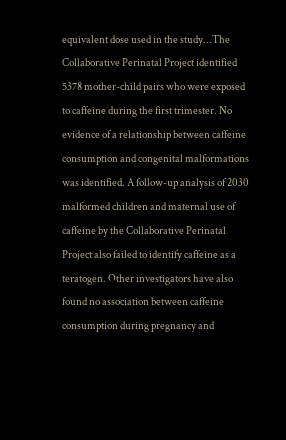equivalent dose used in the study...The Collaborative Perinatal Project identified 5378 mother-child pairs who were exposed to caffeine during the first trimester. No evidence of a relationship between caffeine consumption and congenital malformations was identified. A follow-up analysis of 2030 malformed children and maternal use of caffeine by the Collaborative Perinatal Project also failed to identify caffeine as a teratogen. Other investigators have also found no association between caffeine consumption during pregnancy and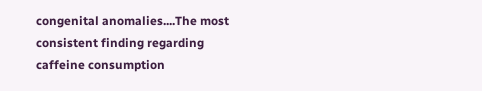congenital anomalies....The most consistent finding regarding caffeine consumption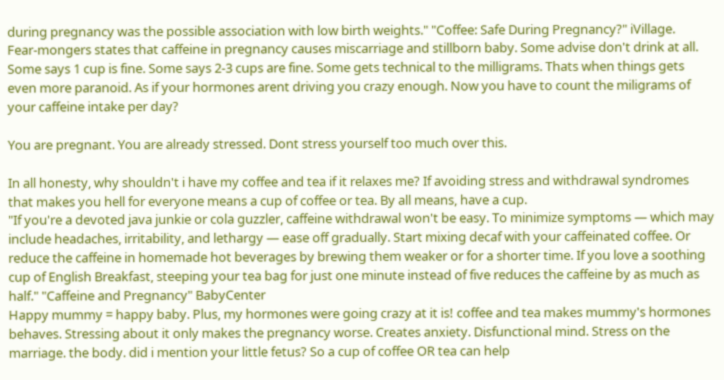during pregnancy was the possible association with low birth weights." "Coffee: Safe During Pregnancy?" iVillage.
Fear-mongers states that caffeine in pregnancy causes miscarriage and stillborn baby. Some advise don't drink at all. Some says 1 cup is fine. Some says 2-3 cups are fine. Some gets technical to the milligrams. Thats when things gets even more paranoid. As if your hormones arent driving you crazy enough. Now you have to count the miligrams of your caffeine intake per day?

You are pregnant. You are already stressed. Dont stress yourself too much over this.

In all honesty, why shouldn't i have my coffee and tea if it relaxes me? If avoiding stress and withdrawal syndromes that makes you hell for everyone means a cup of coffee or tea. By all means, have a cup.
"If you're a devoted java junkie or cola guzzler, caffeine withdrawal won't be easy. To minimize symptoms — which may include headaches, irritability, and lethargy — ease off gradually. Start mixing decaf with your caffeinated coffee. Or reduce the caffeine in homemade hot beverages by brewing them weaker or for a shorter time. If you love a soothing cup of English Breakfast, steeping your tea bag for just one minute instead of five reduces the caffeine by as much as half." "Caffeine and Pregnancy" BabyCenter
Happy mummy = happy baby. Plus, my hormones were going crazy at it is! coffee and tea makes mummy's hormones behaves. Stressing about it only makes the pregnancy worse. Creates anxiety. Disfunctional mind. Stress on the marriage. the body. did i mention your little fetus? So a cup of coffee OR tea can help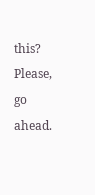this? Please, go ahead.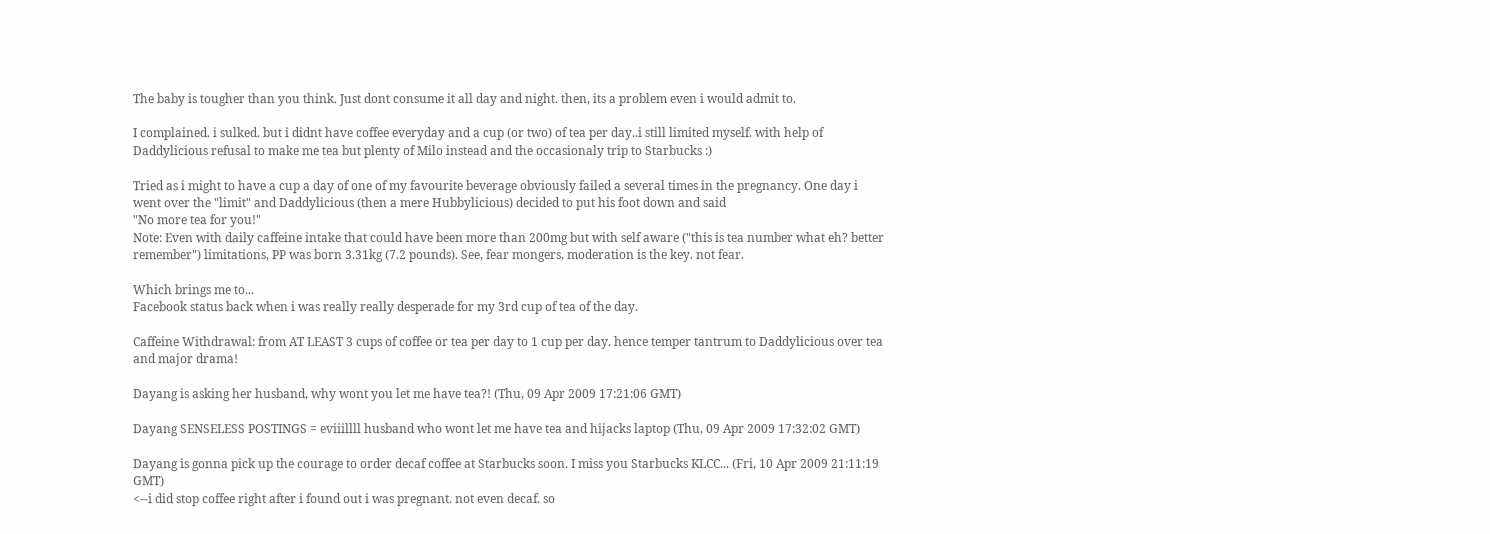The baby is tougher than you think. Just dont consume it all day and night. then, its a problem even i would admit to.

I complained. i sulked. but i didnt have coffee everyday and a cup (or two) of tea per day..i still limited myself. with help of Daddylicious refusal to make me tea but plenty of Milo instead and the occasionaly trip to Starbucks :)

Tried as i might to have a cup a day of one of my favourite beverage obviously failed a several times in the pregnancy. One day i went over the "limit" and Daddylicious (then a mere Hubbylicious) decided to put his foot down and said
"No more tea for you!"
Note: Even with daily caffeine intake that could have been more than 200mg but with self aware ("this is tea number what eh? better remember") limitations, PP was born 3.31kg (7.2 pounds). See, fear mongers, moderation is the key. not fear.

Which brings me to...
Facebook status back when i was really really desperade for my 3rd cup of tea of the day.

Caffeine Withdrawal: from AT LEAST 3 cups of coffee or tea per day to 1 cup per day. hence temper tantrum to Daddylicious over tea and major drama!

Dayang is asking her husband, why wont you let me have tea?! (Thu, 09 Apr 2009 17:21:06 GMT)

Dayang SENSELESS POSTINGS = eviiillll husband who wont let me have tea and hijacks laptop (Thu, 09 Apr 2009 17:32:02 GMT)

Dayang is gonna pick up the courage to order decaf coffee at Starbucks soon. I miss you Starbucks KLCC... (Fri, 10 Apr 2009 21:11:19 GMT)
<--i did stop coffee right after i found out i was pregnant. not even decaf. so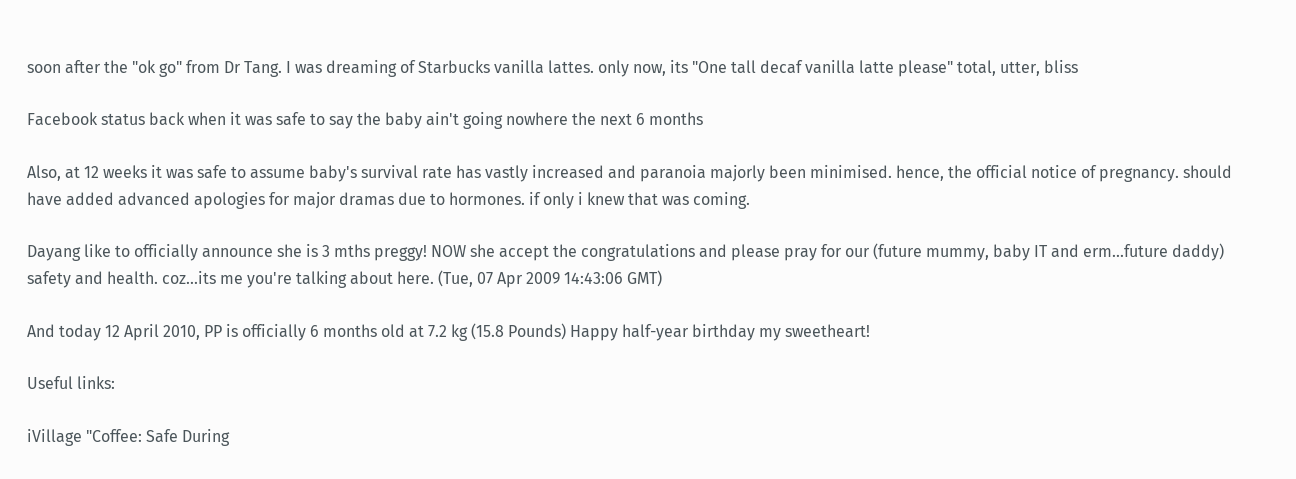soon after the "ok go" from Dr Tang. I was dreaming of Starbucks vanilla lattes. only now, its "One tall decaf vanilla latte please" total, utter, bliss

Facebook status back when it was safe to say the baby ain't going nowhere the next 6 months

Also, at 12 weeks it was safe to assume baby's survival rate has vastly increased and paranoia majorly been minimised. hence, the official notice of pregnancy. should have added advanced apologies for major dramas due to hormones. if only i knew that was coming.

Dayang like to officially announce she is 3 mths preggy! NOW she accept the congratulations and please pray for our (future mummy, baby IT and erm...future daddy) safety and health. coz...its me you're talking about here. (Tue, 07 Apr 2009 14:43:06 GMT)

And today 12 April 2010, PP is officially 6 months old at 7.2 kg (15.8 Pounds) Happy half-year birthday my sweetheart!

Useful links:

iVillage "Coffee: Safe During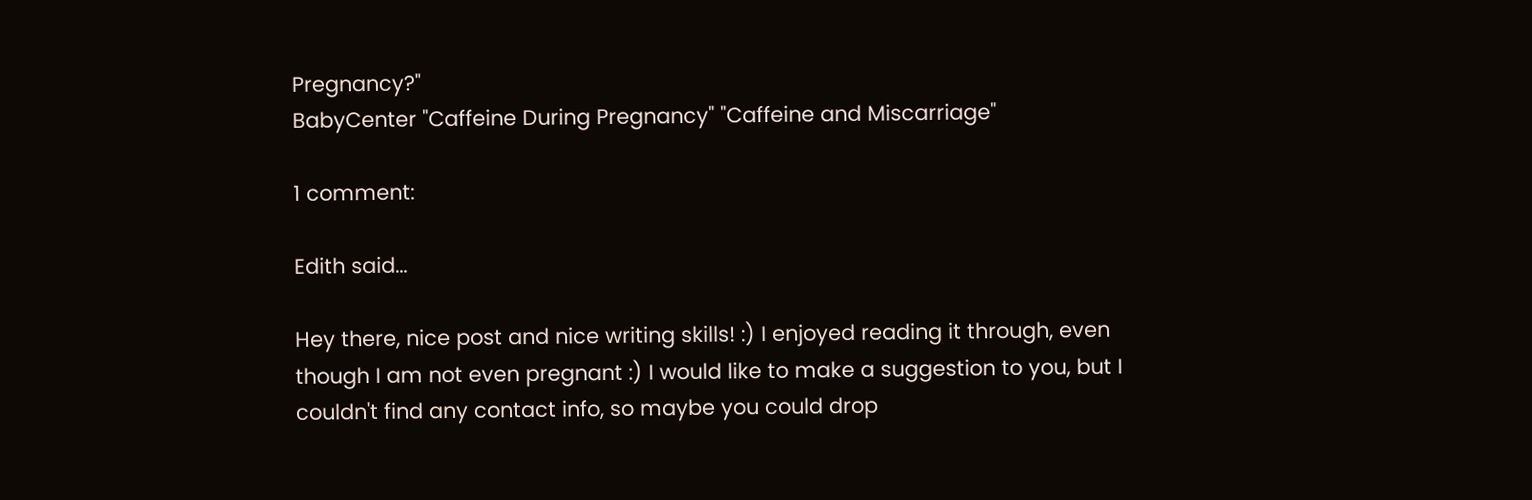Pregnancy?"
BabyCenter "Caffeine During Pregnancy" "Caffeine and Miscarriage"

1 comment:

Edith said...

Hey there, nice post and nice writing skills! :) I enjoyed reading it through, even though I am not even pregnant :) I would like to make a suggestion to you, but I couldn't find any contact info, so maybe you could drop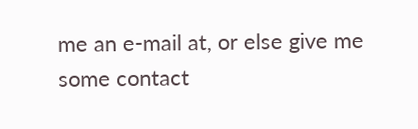me an e-mail at, or else give me some contact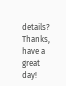details? Thanks, have a great day!